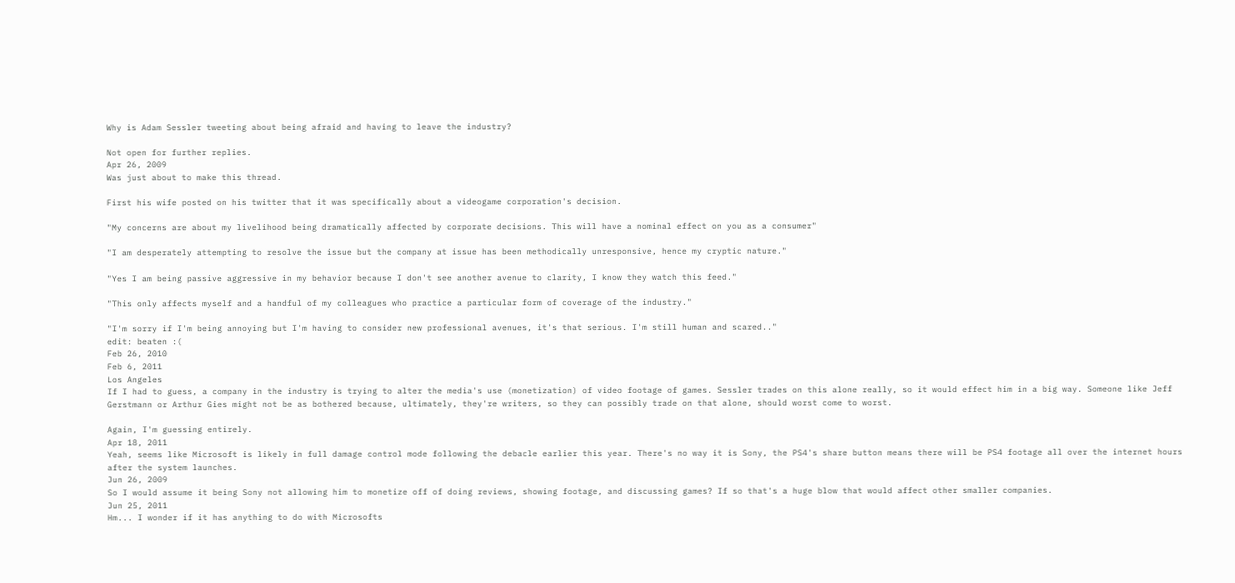Why is Adam Sessler tweeting about being afraid and having to leave the industry?

Not open for further replies.
Apr 26, 2009
Was just about to make this thread.

First his wife posted on his twitter that it was specifically about a videogame corporation's decision.

"My concerns are about my livelihood being dramatically affected by corporate decisions. This will have a nominal effect on you as a consumer"

"I am desperately attempting to resolve the issue but the company at issue has been methodically unresponsive, hence my cryptic nature."

"Yes I am being passive aggressive in my behavior because I don't see another avenue to clarity, I know they watch this feed."

"This only affects myself and a handful of my colleagues who practice a particular form of coverage of the industry."

"I'm sorry if I'm being annoying but I'm having to consider new professional avenues, it's that serious. I'm still human and scared.."
edit: beaten :(
Feb 26, 2010
Feb 6, 2011
Los Angeles
If I had to guess, a company in the industry is trying to alter the media's use (monetization) of video footage of games. Sessler trades on this alone really, so it would effect him in a big way. Someone like Jeff Gerstmann or Arthur Gies might not be as bothered because, ultimately, they're writers, so they can possibly trade on that alone, should worst come to worst.

Again, I'm guessing entirely.
Apr 18, 2011
Yeah, seems like Microsoft is likely in full damage control mode following the debacle earlier this year. There's no way it is Sony, the PS4's share button means there will be PS4 footage all over the internet hours after the system launches.
Jun 26, 2009
So I would assume it being Sony not allowing him to monetize off of doing reviews, showing footage, and discussing games? If so that's a huge blow that would affect other smaller companies.
Jun 25, 2011
Hm... I wonder if it has anything to do with Microsofts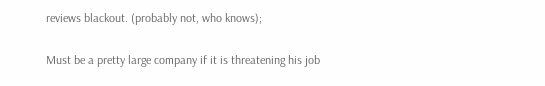reviews blackout. (probably not, who knows);

Must be a pretty large company if it is threatening his job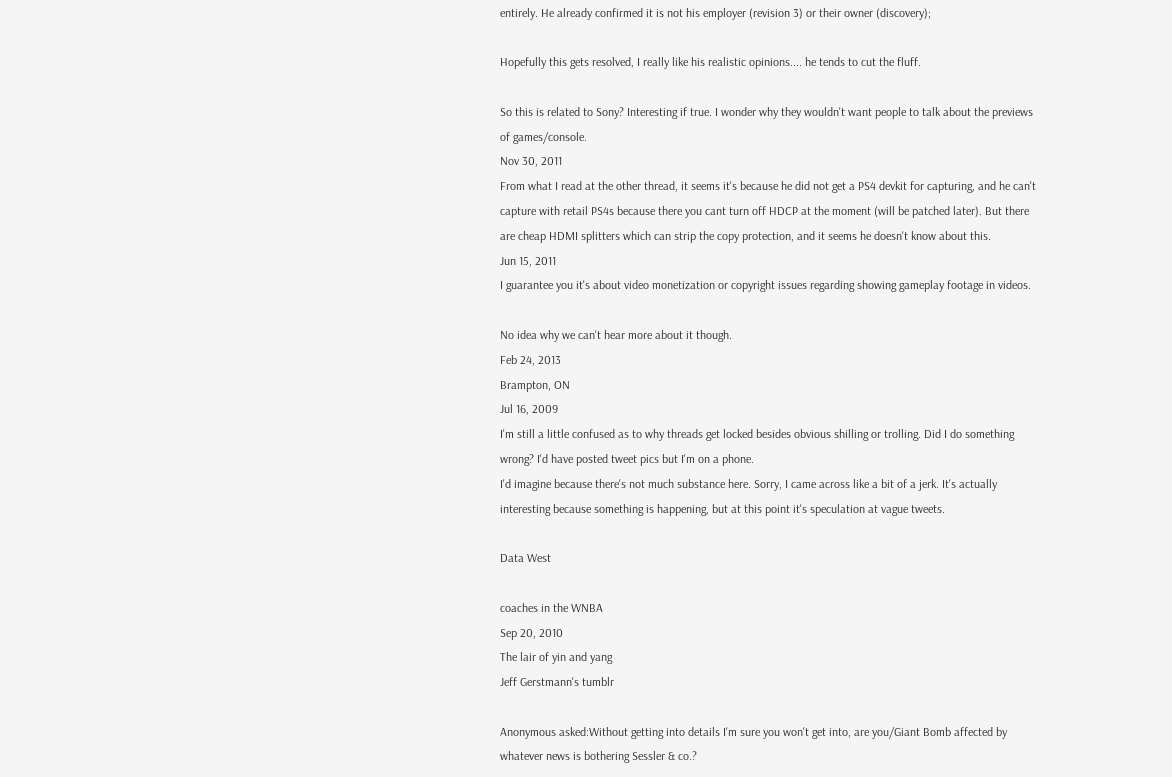entirely. He already confirmed it is not his employer (revision 3) or their owner (discovery);

Hopefully this gets resolved, I really like his realistic opinions.... he tends to cut the fluff.

So this is related to Sony? Interesting if true. I wonder why they wouldn't want people to talk about the previews of games/console.
Nov 30, 2011
From what I read at the other thread, it seems it's because he did not get a PS4 devkit for capturing, and he can't capture with retail PS4s because there you cant turn off HDCP at the moment (will be patched later). But there are cheap HDMI splitters which can strip the copy protection, and it seems he doesn't know about this.
Jun 15, 2011
I guarantee you it's about video monetization or copyright issues regarding showing gameplay footage in videos.

No idea why we can't hear more about it though.
Feb 24, 2013
Brampton, ON
Jul 16, 2009
I'm still a little confused as to why threads get locked besides obvious shilling or trolling. Did I do something wrong? I'd have posted tweet pics but I'm on a phone.
I'd imagine because there's not much substance here. Sorry, I came across like a bit of a jerk. It's actually interesting because something is happening, but at this point it's speculation at vague tweets.

Data West

coaches in the WNBA
Sep 20, 2010
The lair of yin and yang
Jeff Gerstmann's tumblr

Anonymous asked:Without getting into details I'm sure you won't get into, are you/Giant Bomb affected by whatever news is bothering Sessler & co.?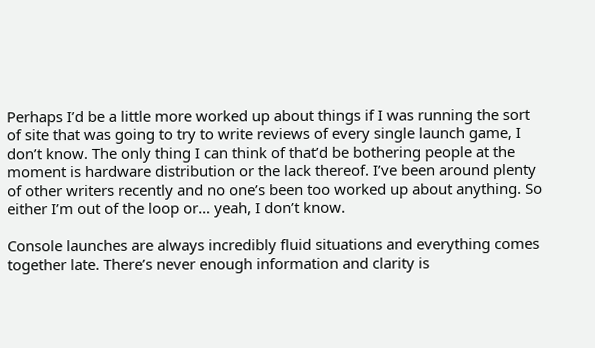Perhaps I’d be a little more worked up about things if I was running the sort of site that was going to try to write reviews of every single launch game, I don’t know. The only thing I can think of that’d be bothering people at the moment is hardware distribution or the lack thereof. I’ve been around plenty of other writers recently and no one’s been too worked up about anything. So either I’m out of the loop or… yeah, I don’t know.

Console launches are always incredibly fluid situations and everything comes together late. There’s never enough information and clarity is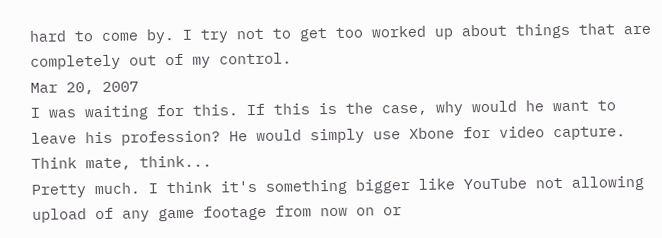hard to come by. I try not to get too worked up about things that are completely out of my control.
Mar 20, 2007
I was waiting for this. If this is the case, why would he want to leave his profession? He would simply use Xbone for video capture. Think mate, think...
Pretty much. I think it's something bigger like YouTube not allowing upload of any game footage from now on or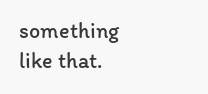something like that.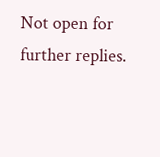Not open for further replies.